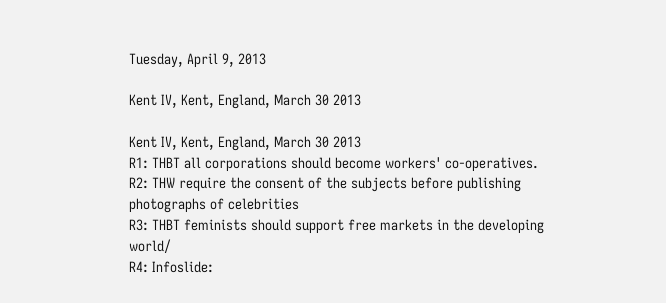Tuesday, April 9, 2013

Kent IV, Kent, England, March 30 2013

Kent IV, Kent, England, March 30 2013
R1: THBT all corporations should become workers' co-operatives.
R2: THW require the consent of the subjects before publishing photographs of celebrities
R3: THBT feminists should support free markets in the developing world/
R4: Infoslide: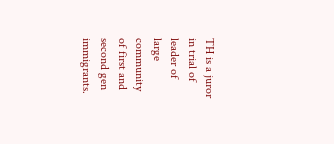TH is a juror in trial of leader of large community of first and second gen immigrants.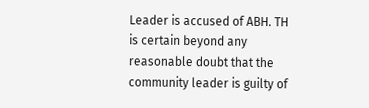Leader is accused of ABH. TH is certain beyond any reasonable doubt that the community leader is guilty of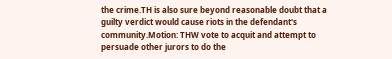the crime.TH is also sure beyond reasonable doubt that a guilty verdict would cause riots in the defendant's community.Motion: THW vote to acquit and attempt to persuade other jurors to do the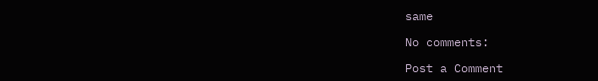same

No comments:

Post a Comment